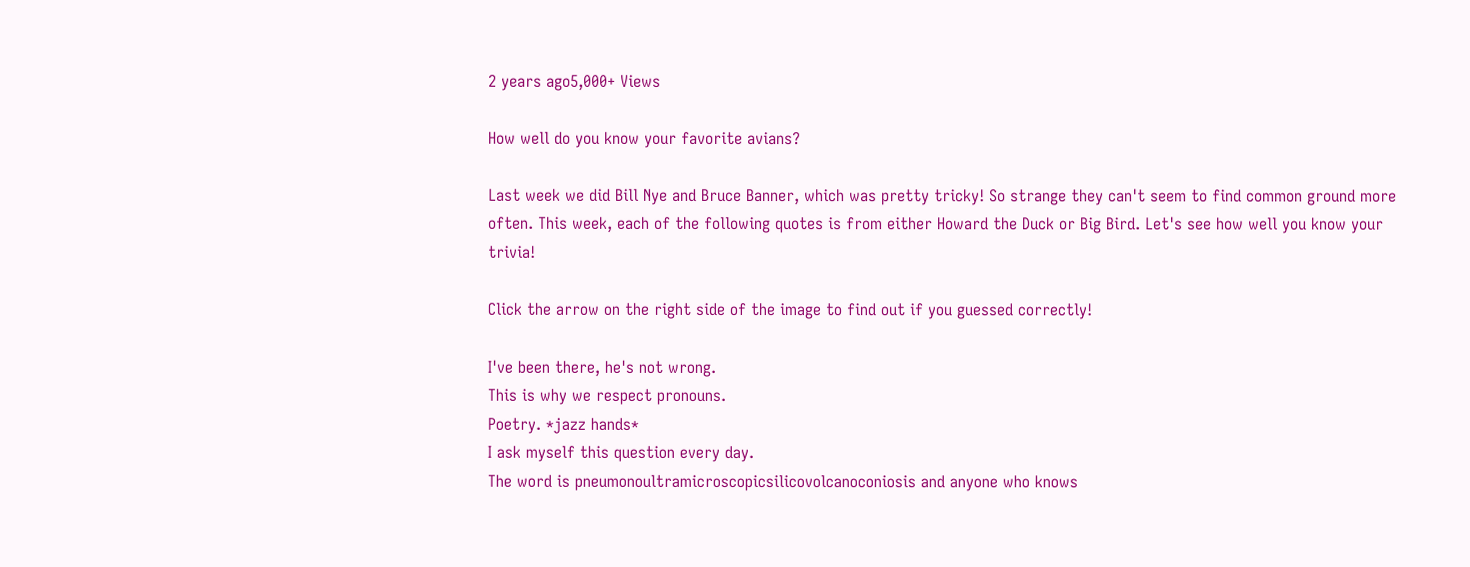2 years ago5,000+ Views

How well do you know your favorite avians?

Last week we did Bill Nye and Bruce Banner, which was pretty tricky! So strange they can't seem to find common ground more often. This week, each of the following quotes is from either Howard the Duck or Big Bird. Let's see how well you know your trivia!

Click the arrow on the right side of the image to find out if you guessed correctly!

I've been there, he's not wrong.
This is why we respect pronouns.
Poetry. *jazz hands*
I ask myself this question every day.
The word is pneumonoultramicroscopicsilicovolcanoconiosis and anyone who knows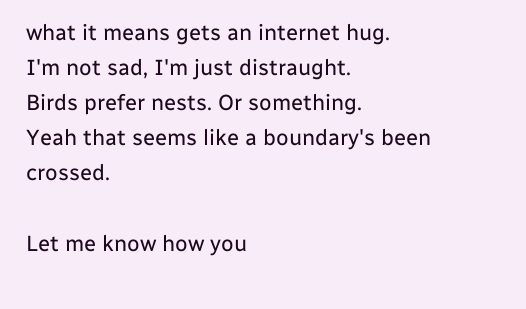what it means gets an internet hug.
I'm not sad, I'm just distraught.
Birds prefer nests. Or something.
Yeah that seems like a boundary's been crossed.

Let me know how you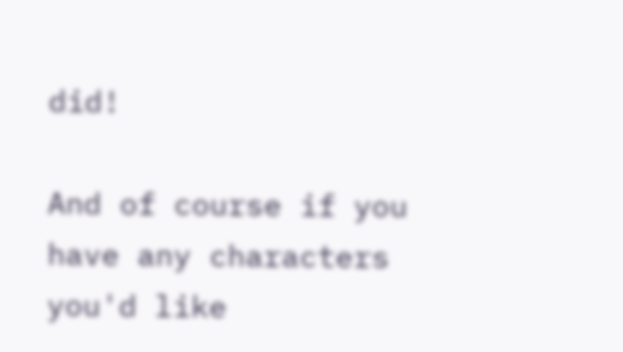did!

And of course if you have any characters you'd like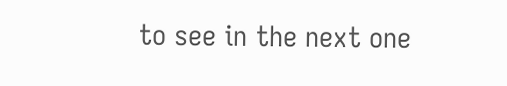to see in the next one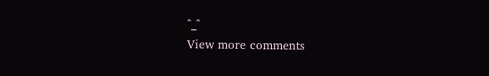^_^
View more comments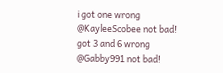i got one wrong
@KayleeScobee not bad!
got 3 and 6 wrong
@Gabby991 not bad!